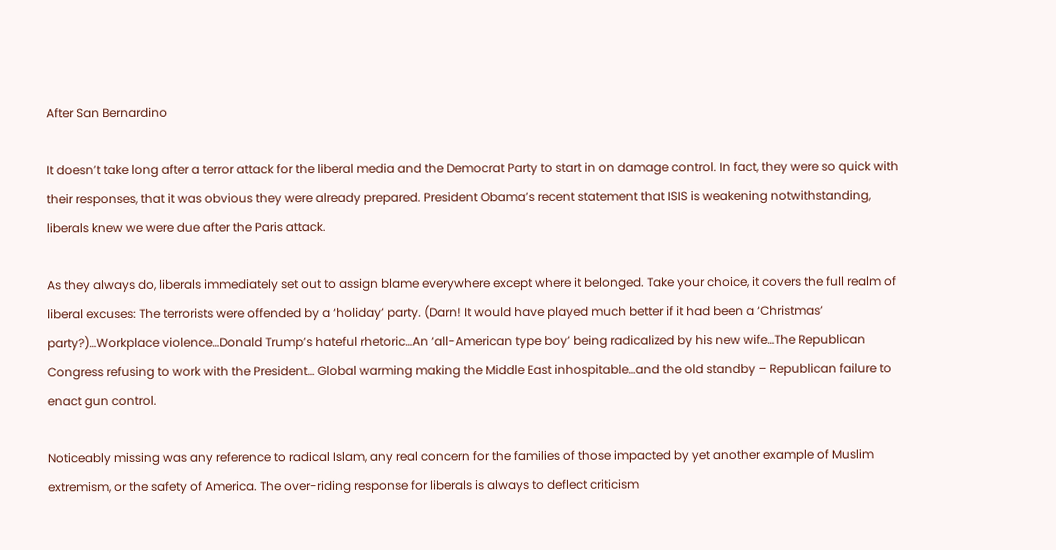After San Bernardino

It doesn’t take long after a terror attack for the liberal media and the Democrat Party to start in on damage control. In fact, they were so quick with their responses, that it was obvious they were already prepared. President Obama’s recent statement that ISIS is weakening notwithstanding, liberals knew we were due after the Paris attack.

As they always do, liberals immediately set out to assign blame everywhere except where it belonged. Take your choice, it covers the full realm of liberal excuses: The terrorists were offended by a ‘holiday’ party. (Darn! It would have played much better if it had been a ‘Christmas’ party?)…Workplace violence…Donald Trump’s hateful rhetoric…An ‘all-American type boy’ being radicalized by his new wife…The Republican Congress refusing to work with the President… Global warming making the Middle East inhospitable…and the old standby – Republican failure to enact gun control.

Noticeably missing was any reference to radical Islam, any real concern for the families of those impacted by yet another example of Muslim extremism, or the safety of America. The over-riding response for liberals is always to deflect criticism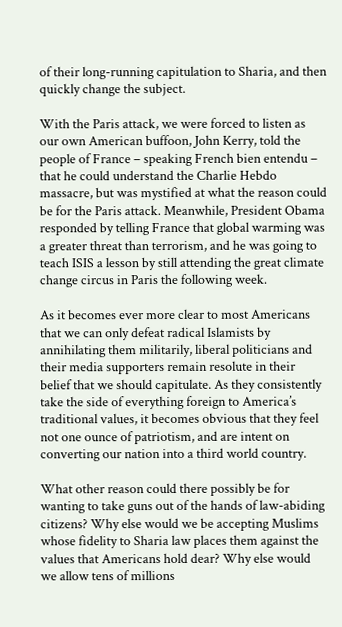of their long-running capitulation to Sharia, and then quickly change the subject.

With the Paris attack, we were forced to listen as our own American buffoon, John Kerry, told the people of France – speaking French bien entendu – that he could understand the Charlie Hebdo massacre, but was mystified at what the reason could be for the Paris attack. Meanwhile, President Obama responded by telling France that global warming was a greater threat than terrorism, and he was going to teach ISIS a lesson by still attending the great climate change circus in Paris the following week.

As it becomes ever more clear to most Americans that we can only defeat radical Islamists by annihilating them militarily, liberal politicians and their media supporters remain resolute in their belief that we should capitulate. As they consistently take the side of everything foreign to America’s traditional values, it becomes obvious that they feel not one ounce of patriotism, and are intent on converting our nation into a third world country.

What other reason could there possibly be for wanting to take guns out of the hands of law-abiding citizens? Why else would we be accepting Muslims whose fidelity to Sharia law places them against the values that Americans hold dear? Why else would we allow tens of millions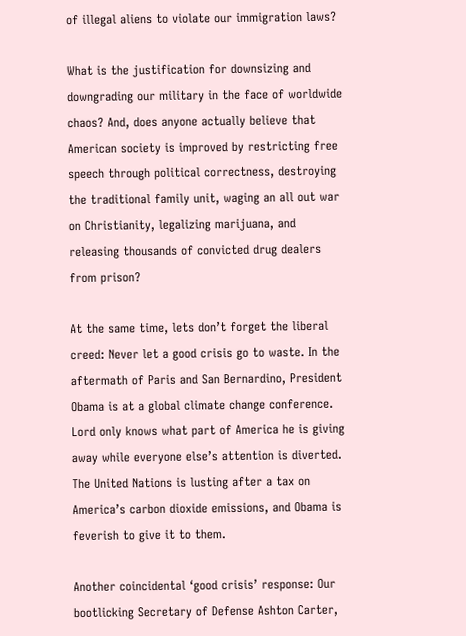of illegal aliens to violate our immigration laws?

What is the justification for downsizing and downgrading our military in the face of worldwide chaos? And, does anyone actually believe that American society is improved by restricting free speech through political correctness, destroying the traditional family unit, waging an all out war on Christianity, legalizing marijuana, and releasing thousands of convicted drug dealers from prison?

At the same time, lets don’t forget the liberal creed: Never let a good crisis go to waste. In the aftermath of Paris and San Bernardino, President Obama is at a global climate change conference. Lord only knows what part of America he is giving away while everyone else’s attention is diverted. The United Nations is lusting after a tax on America’s carbon dioxide emissions, and Obama is feverish to give it to them.

Another coincidental ‘good crisis’ response: Our bootlicking Secretary of Defense Ashton Carter,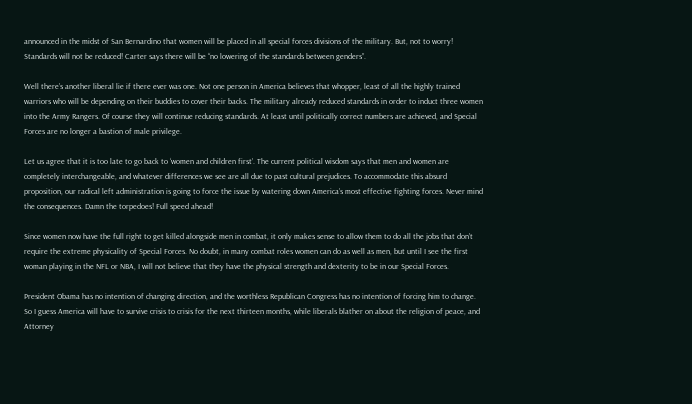announced in the midst of San Bernardino that women will be placed in all special forces divisions of the military. But, not to worry! Standards will not be reduced! Carter says there will be “no lowering of the standards between genders”.

Well there’s another liberal lie if there ever was one. Not one person in America believes that whopper, least of all the highly trained warriors who will be depending on their buddies to cover their backs. The military already reduced standards in order to induct three women into the Army Rangers. Of course they will continue reducing standards. At least until politically correct numbers are achieved, and Special Forces are no longer a bastion of male privilege.

Let us agree that it is too late to go back to ‘women and children first’. The current political wisdom says that men and women are completely interchangeable, and whatever differences we see are all due to past cultural prejudices. To accommodate this absurd proposition, our radical left administration is going to force the issue by watering down America’s most effective fighting forces. Never mind the consequences. Damn the torpedoes! Full speed ahead!

Since women now have the full right to get killed alongside men in combat, it only makes sense to allow them to do all the jobs that don’t require the extreme physicality of Special Forces. No doubt, in many combat roles women can do as well as men, but until I see the first woman playing in the NFL or NBA, I will not believe that they have the physical strength and dexterity to be in our Special Forces.

President Obama has no intention of changing direction, and the worthless Republican Congress has no intention of forcing him to change. So I guess America will have to survive crisis to crisis for the next thirteen months, while liberals blather on about the religion of peace, and Attorney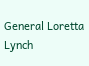General Loretta Lynch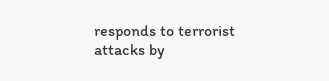responds to terrorist attacks by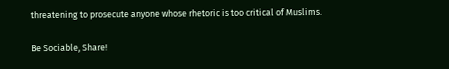threatening to prosecute anyone whose rhetoric is too critical of Muslims.

Be Sociable, Share!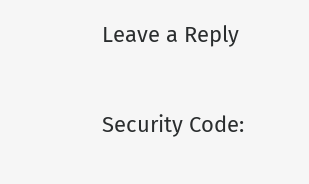Leave a Reply

Security Code: